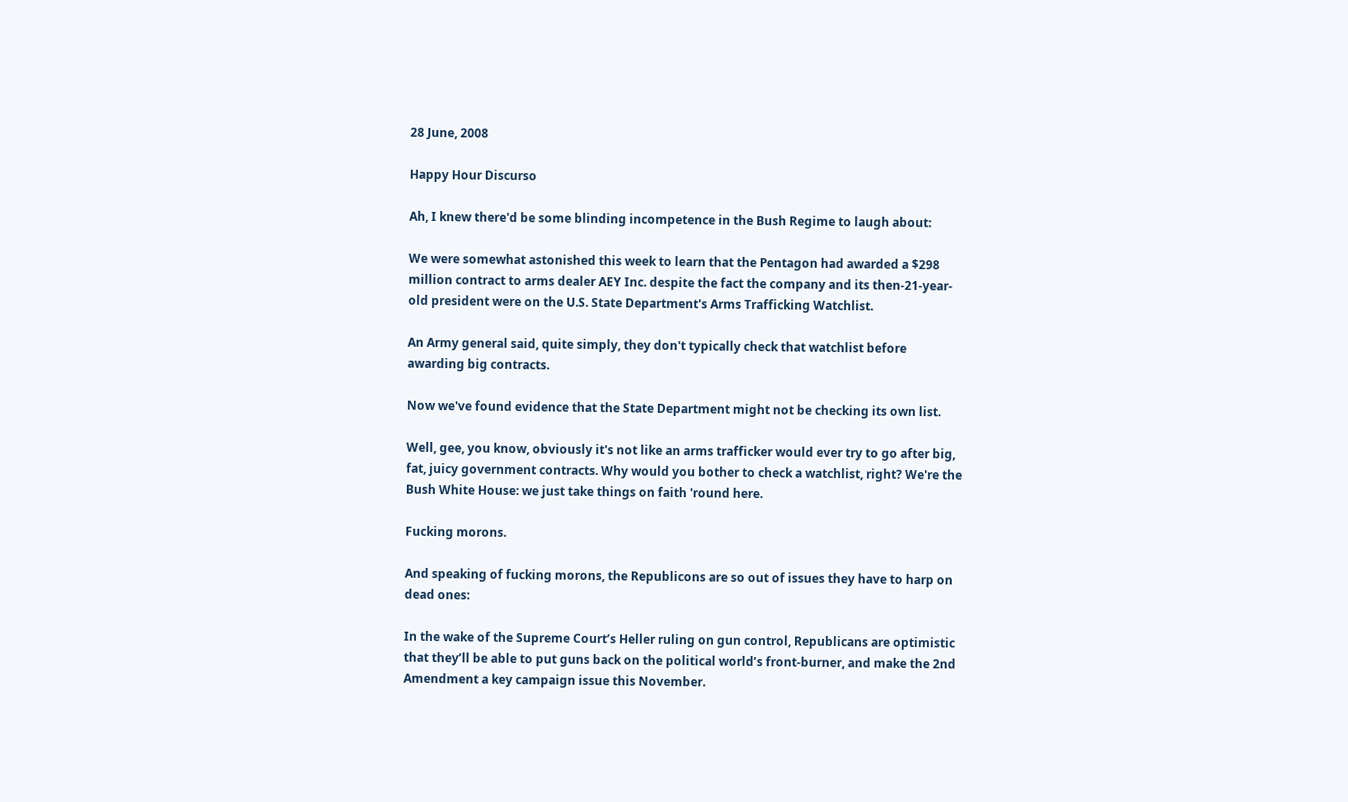28 June, 2008

Happy Hour Discurso

Ah, I knew there'd be some blinding incompetence in the Bush Regime to laugh about:

We were somewhat astonished this week to learn that the Pentagon had awarded a $298 million contract to arms dealer AEY Inc. despite the fact the company and its then-21-year-old president were on the U.S. State Department's Arms Trafficking Watchlist.

An Army general said, quite simply, they don't typically check that watchlist before awarding big contracts.

Now we've found evidence that the State Department might not be checking its own list.

Well, gee, you know, obviously it's not like an arms trafficker would ever try to go after big, fat, juicy government contracts. Why would you bother to check a watchlist, right? We're the Bush White House: we just take things on faith 'round here.

Fucking morons.

And speaking of fucking morons, the Republicons are so out of issues they have to harp on dead ones:

In the wake of the Supreme Court’s Heller ruling on gun control, Republicans are optimistic that they’ll be able to put guns back on the political world’s front-burner, and make the 2nd Amendment a key campaign issue this November.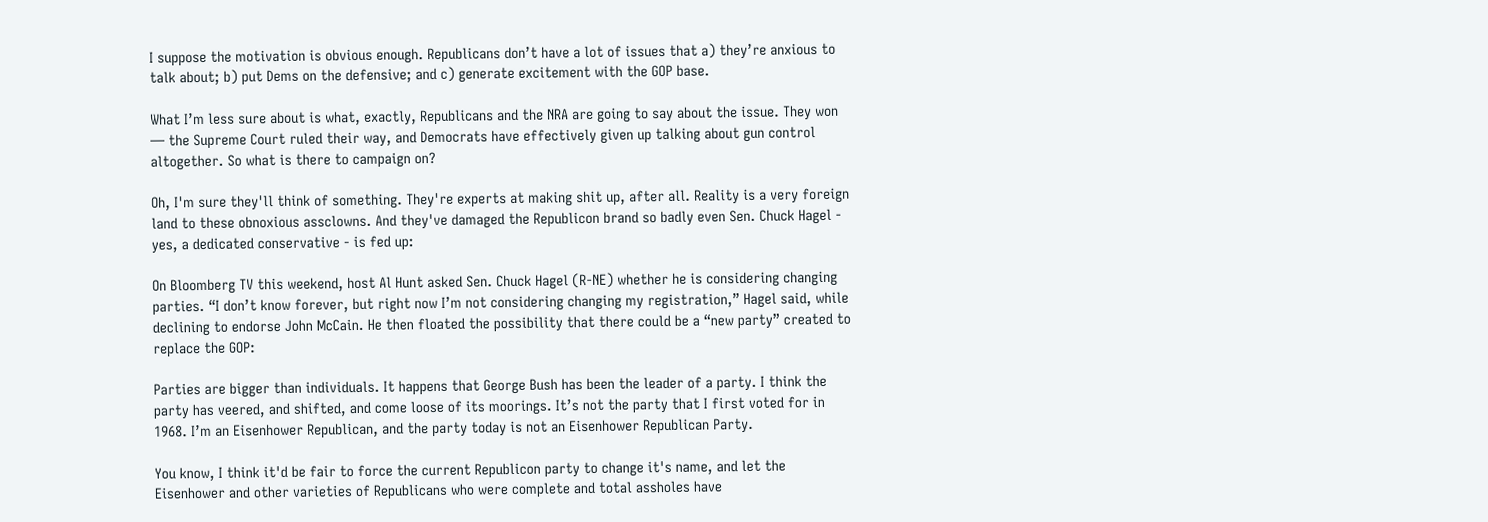I suppose the motivation is obvious enough. Republicans don’t have a lot of issues that a) they’re anxious to talk about; b) put Dems on the defensive; and c) generate excitement with the GOP base.

What I’m less sure about is what, exactly, Republicans and the NRA are going to say about the issue. They won — the Supreme Court ruled their way, and Democrats have effectively given up talking about gun control altogether. So what is there to campaign on?

Oh, I'm sure they'll think of something. They're experts at making shit up, after all. Reality is a very foreign land to these obnoxious assclowns. And they've damaged the Republicon brand so badly even Sen. Chuck Hagel - yes, a dedicated conservative - is fed up:

On Bloomberg TV this weekend, host Al Hunt asked Sen. Chuck Hagel (R-NE) whether he is considering changing parties. “I don’t know forever, but right now I’m not considering changing my registration,” Hagel said, while declining to endorse John McCain. He then floated the possibility that there could be a “new party” created to replace the GOP:

Parties are bigger than individuals. It happens that George Bush has been the leader of a party. I think the party has veered, and shifted, and come loose of its moorings. It’s not the party that I first voted for in 1968. I’m an Eisenhower Republican, and the party today is not an Eisenhower Republican Party.

You know, I think it'd be fair to force the current Republicon party to change it's name, and let the Eisenhower and other varieties of Republicans who were complete and total assholes have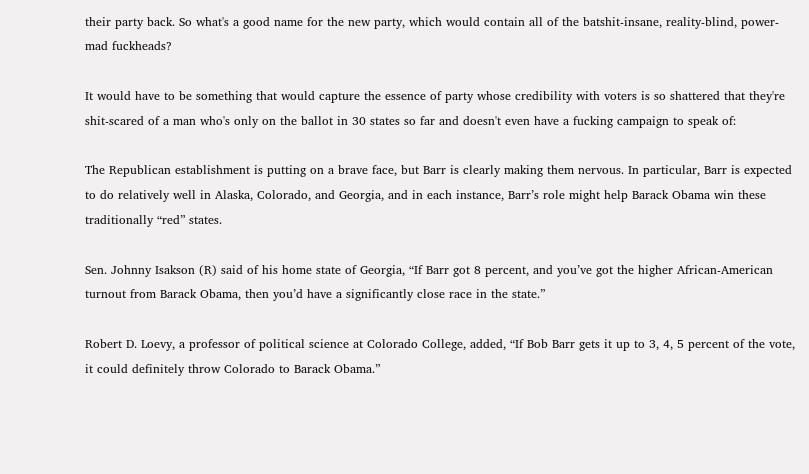their party back. So what's a good name for the new party, which would contain all of the batshit-insane, reality-blind, power-mad fuckheads?

It would have to be something that would capture the essence of party whose credibility with voters is so shattered that they're shit-scared of a man who's only on the ballot in 30 states so far and doesn't even have a fucking campaign to speak of:

The Republican establishment is putting on a brave face, but Barr is clearly making them nervous. In particular, Barr is expected to do relatively well in Alaska, Colorado, and Georgia, and in each instance, Barr’s role might help Barack Obama win these traditionally “red” states.

Sen. Johnny Isakson (R) said of his home state of Georgia, “If Barr got 8 percent, and you’ve got the higher African-American turnout from Barack Obama, then you’d have a significantly close race in the state.”

Robert D. Loevy, a professor of political science at Colorado College, added, “If Bob Barr gets it up to 3, 4, 5 percent of the vote, it could definitely throw Colorado to Barack Obama.”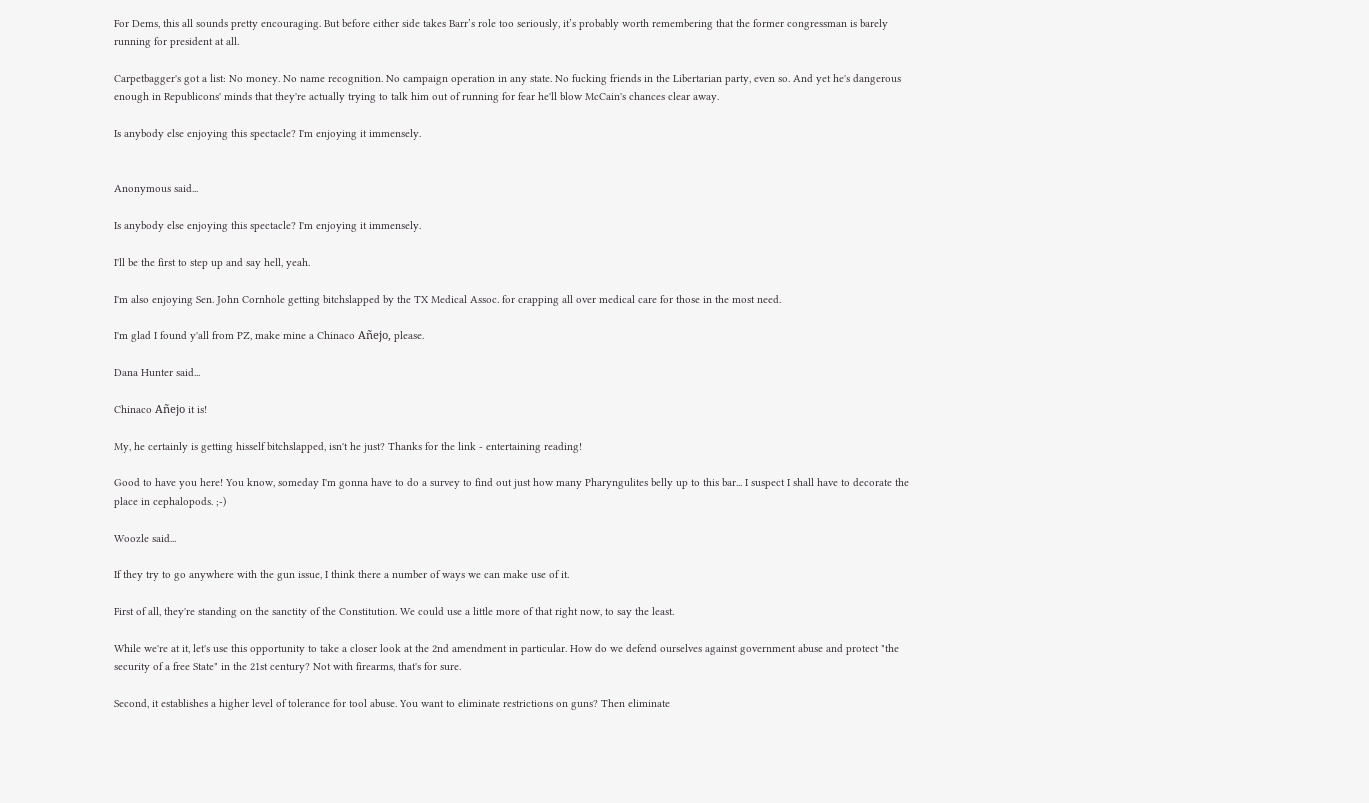For Dems, this all sounds pretty encouraging. But before either side takes Barr’s role too seriously, it’s probably worth remembering that the former congressman is barely running for president at all.

Carpetbagger's got a list: No money. No name recognition. No campaign operation in any state. No fucking friends in the Libertarian party, even so. And yet he's dangerous enough in Republicons' minds that they're actually trying to talk him out of running for fear he'll blow McCain's chances clear away.

Is anybody else enjoying this spectacle? I'm enjoying it immensely.


Anonymous said...

Is anybody else enjoying this spectacle? I'm enjoying it immensely.

I'll be the first to step up and say hell, yeah.

I'm also enjoying Sen. John Cornhole getting bitchslapped by the TX Medical Assoc. for crapping all over medical care for those in the most need.

I'm glad I found y'all from PZ, make mine a Chinaco Añejo, please.

Dana Hunter said...

Chinaco Añejo it is!

My, he certainly is getting hisself bitchslapped, isn't he just? Thanks for the link - entertaining reading!

Good to have you here! You know, someday I'm gonna have to do a survey to find out just how many Pharyngulites belly up to this bar... I suspect I shall have to decorate the place in cephalopods. ;-)

Woozle said...

If they try to go anywhere with the gun issue, I think there a number of ways we can make use of it.

First of all, they're standing on the sanctity of the Constitution. We could use a little more of that right now, to say the least.

While we're at it, let's use this opportunity to take a closer look at the 2nd amendment in particular. How do we defend ourselves against government abuse and protect "the security of a free State" in the 21st century? Not with firearms, that's for sure.

Second, it establishes a higher level of tolerance for tool abuse. You want to eliminate restrictions on guns? Then eliminate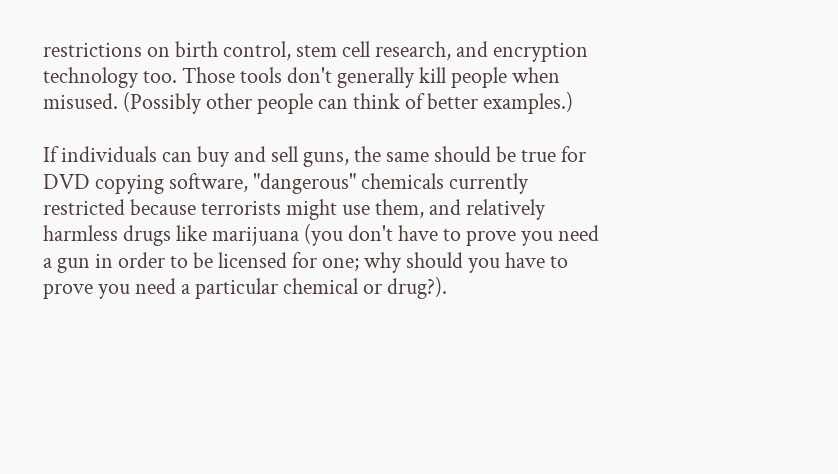restrictions on birth control, stem cell research, and encryption technology too. Those tools don't generally kill people when misused. (Possibly other people can think of better examples.)

If individuals can buy and sell guns, the same should be true for DVD copying software, "dangerous" chemicals currently restricted because terrorists might use them, and relatively harmless drugs like marijuana (you don't have to prove you need a gun in order to be licensed for one; why should you have to prove you need a particular chemical or drug?).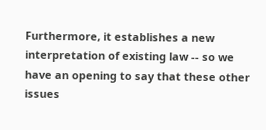Furthermore, it establishes a new interpretation of existing law -- so we have an opening to say that these other issues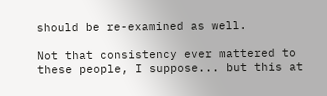should be re-examined as well.

Not that consistency ever mattered to these people, I suppose... but this at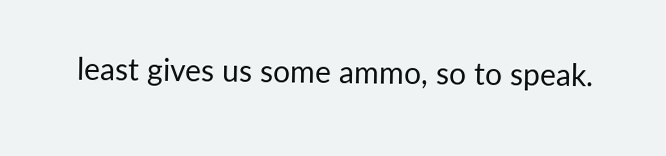least gives us some ammo, so to speak.